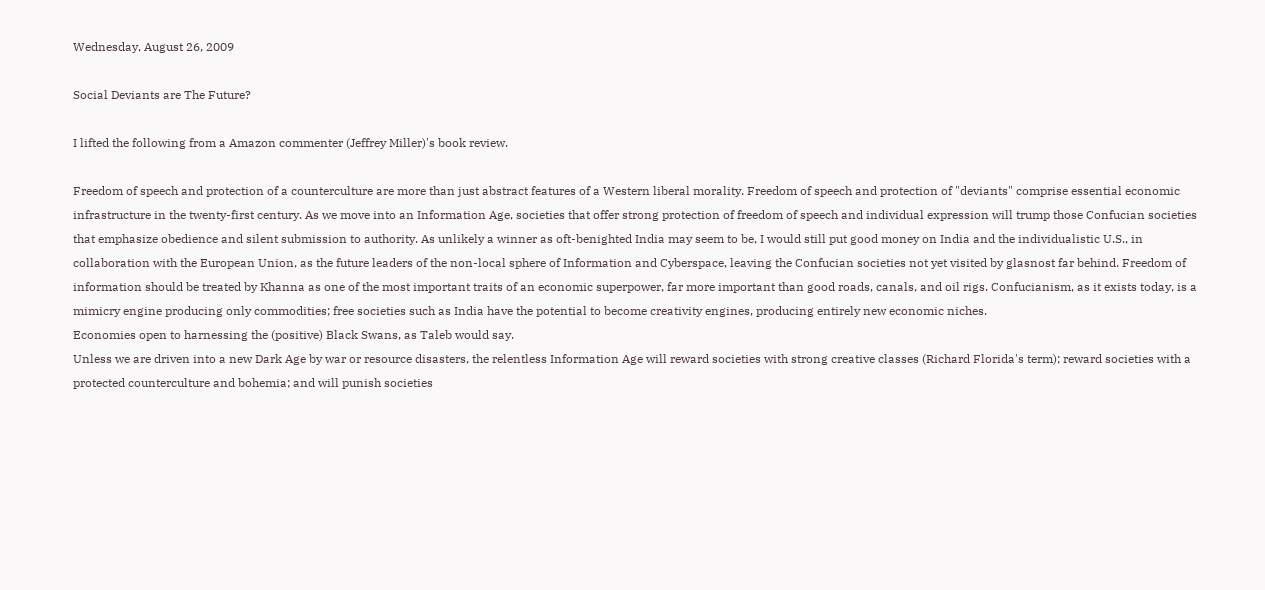Wednesday, August 26, 2009

Social Deviants are The Future?

I lifted the following from a Amazon commenter (Jeffrey Miller)'s book review.

Freedom of speech and protection of a counterculture are more than just abstract features of a Western liberal morality. Freedom of speech and protection of "deviants" comprise essential economic infrastructure in the twenty-first century. As we move into an Information Age, societies that offer strong protection of freedom of speech and individual expression will trump those Confucian societies that emphasize obedience and silent submission to authority. As unlikely a winner as oft-benighted India may seem to be, I would still put good money on India and the individualistic U.S., in collaboration with the European Union, as the future leaders of the non-local sphere of Information and Cyberspace, leaving the Confucian societies not yet visited by glasnost far behind. Freedom of information should be treated by Khanna as one of the most important traits of an economic superpower, far more important than good roads, canals, and oil rigs. Confucianism, as it exists today, is a mimicry engine producing only commodities; free societies such as India have the potential to become creativity engines, producing entirely new economic niches.
Economies open to harnessing the (positive) Black Swans, as Taleb would say.
Unless we are driven into a new Dark Age by war or resource disasters, the relentless Information Age will reward societies with strong creative classes (Richard Florida's term); reward societies with a protected counterculture and bohemia; and will punish societies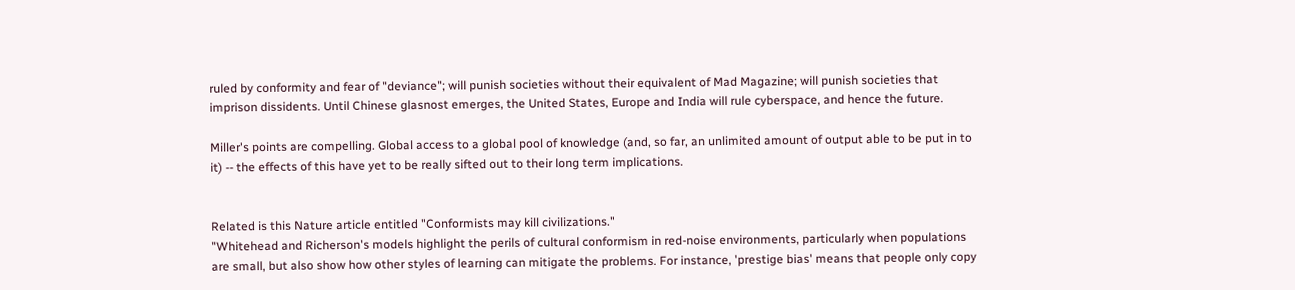ruled by conformity and fear of "deviance"; will punish societies without their equivalent of Mad Magazine; will punish societies that imprison dissidents. Until Chinese glasnost emerges, the United States, Europe and India will rule cyberspace, and hence the future.

Miller's points are compelling. Global access to a global pool of knowledge (and, so far, an unlimited amount of output able to be put in to it) -- the effects of this have yet to be really sifted out to their long term implications.


Related is this Nature article entitled "Conformists may kill civilizations."
"Whitehead and Richerson's models highlight the perils of cultural conformism in red-noise environments, particularly when populations are small, but also show how other styles of learning can mitigate the problems. For instance, 'prestige bias' means that people only copy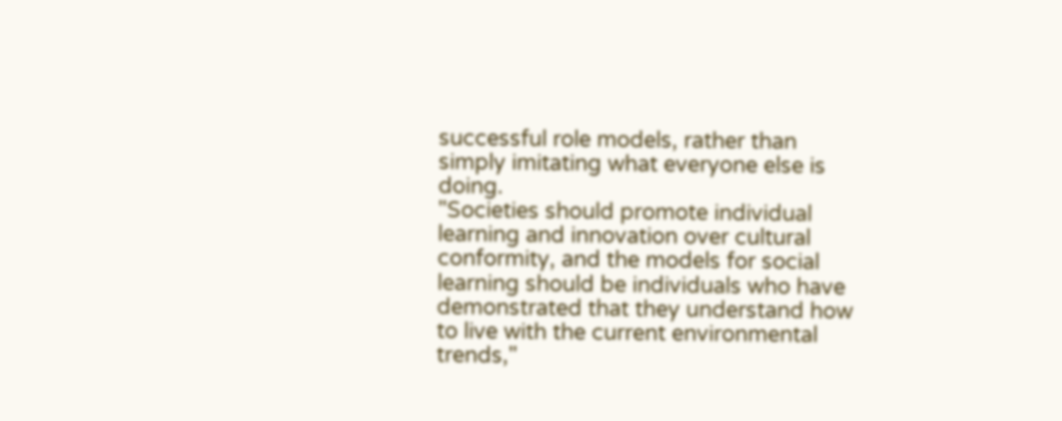successful role models, rather than simply imitating what everyone else is doing.
"Societies should promote individual learning and innovation over cultural conformity, and the models for social learning should be individuals who have demonstrated that they understand how to live with the current environmental trends,"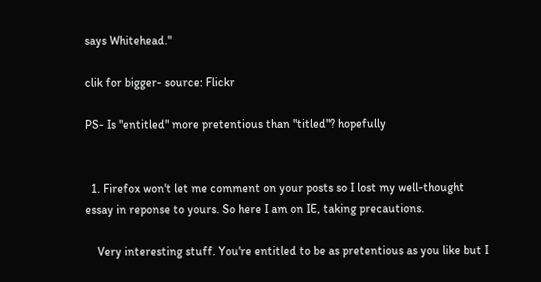says Whitehead."

clik for bigger- source: Flickr

PS- Is "entitled" more pretentious than "titled"? hopefully


  1. Firefox won't let me comment on your posts so I lost my well-thought essay in reponse to yours. So here I am on IE, taking precautions.

    Very interesting stuff. You're entitled to be as pretentious as you like but I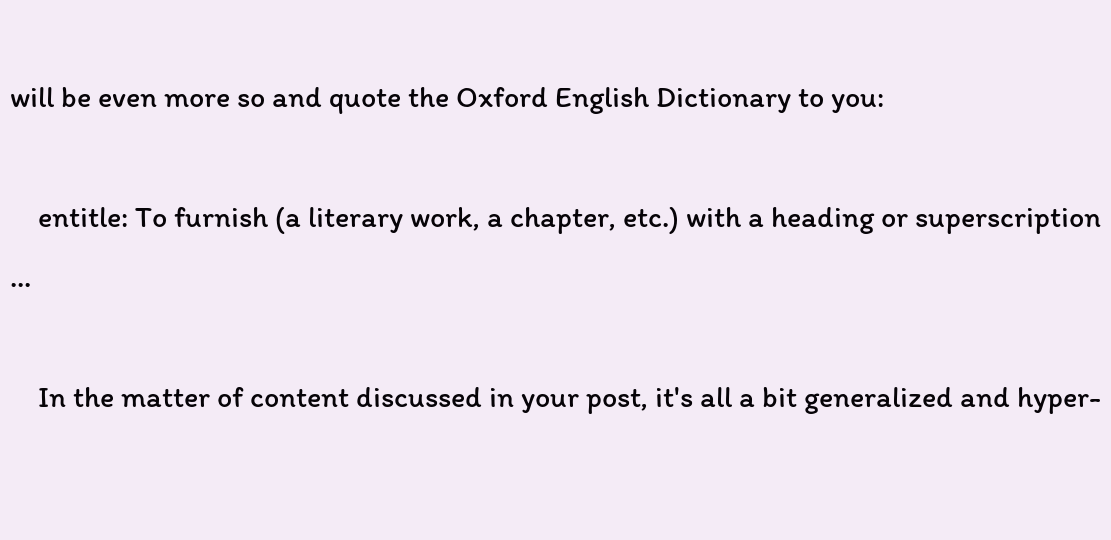will be even more so and quote the Oxford English Dictionary to you:

    entitle: To furnish (a literary work, a chapter, etc.) with a heading or superscription ...

    In the matter of content discussed in your post, it's all a bit generalized and hyper-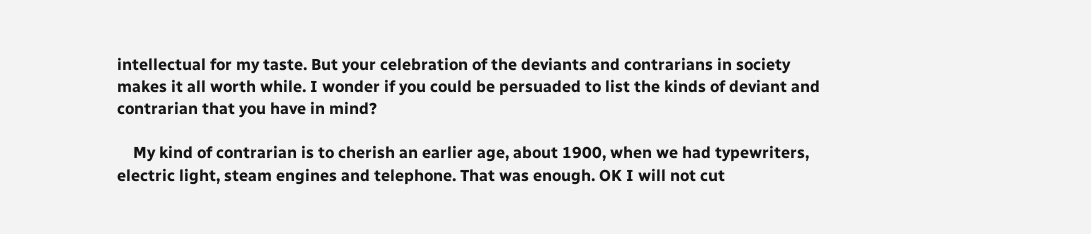intellectual for my taste. But your celebration of the deviants and contrarians in society makes it all worth while. I wonder if you could be persuaded to list the kinds of deviant and contrarian that you have in mind?

    My kind of contrarian is to cherish an earlier age, about 1900, when we had typewriters, electric light, steam engines and telephone. That was enough. OK I will not cut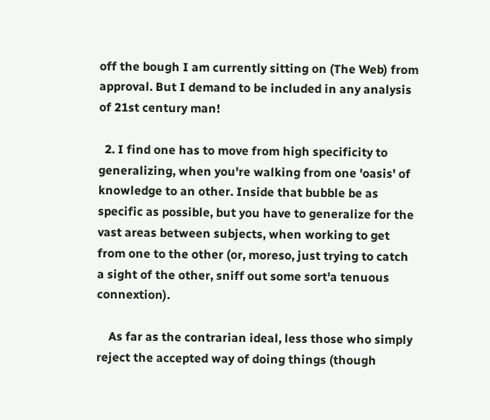off the bough I am currently sitting on (The Web) from approval. But I demand to be included in any analysis of 21st century man!

  2. I find one has to move from high specificity to generalizing, when you're walking from one 'oasis' of knowledge to an other. Inside that bubble be as specific as possible, but you have to generalize for the vast areas between subjects, when working to get from one to the other (or, moreso, just trying to catch a sight of the other, sniff out some sort'a tenuous connextion).

    As far as the contrarian ideal, less those who simply reject the accepted way of doing things (though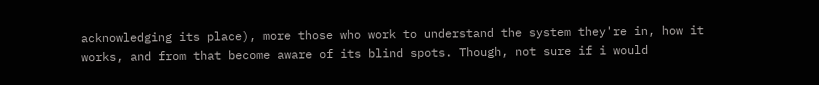acknowledging its place), more those who work to understand the system they're in, how it works, and from that become aware of its blind spots. Though, not sure if i would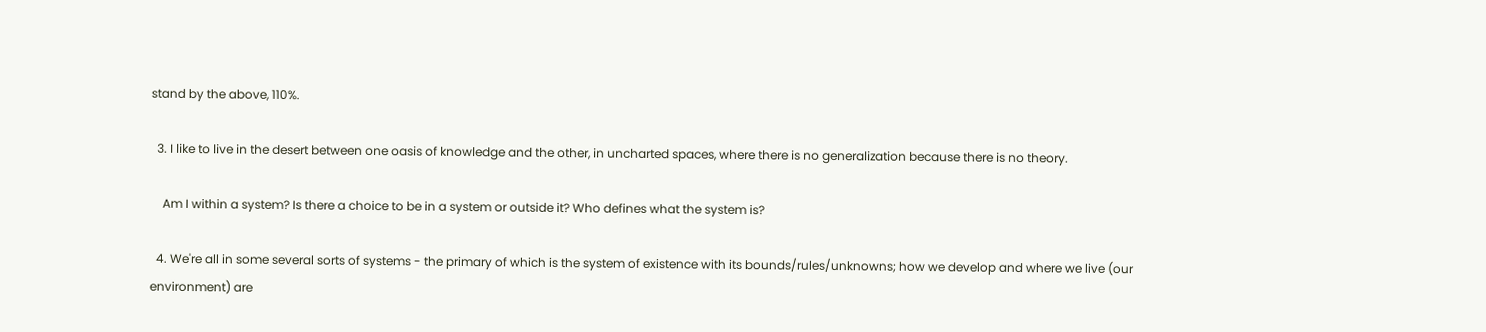stand by the above, 110%.

  3. I like to live in the desert between one oasis of knowledge and the other, in uncharted spaces, where there is no generalization because there is no theory.

    Am I within a system? Is there a choice to be in a system or outside it? Who defines what the system is?

  4. We're all in some several sorts of systems - the primary of which is the system of existence with its bounds/rules/unknowns; how we develop and where we live (our environment) are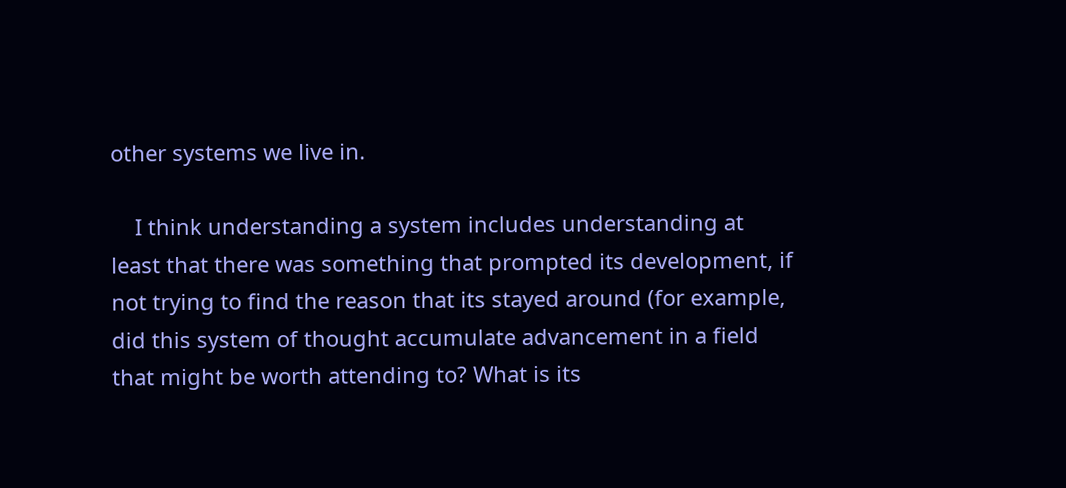other systems we live in.

    I think understanding a system includes understanding at least that there was something that prompted its development, if not trying to find the reason that its stayed around (for example, did this system of thought accumulate advancement in a field that might be worth attending to? What is its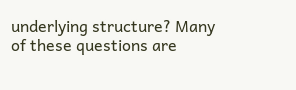underlying structure? Many of these questions are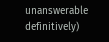unanswerable definitively)